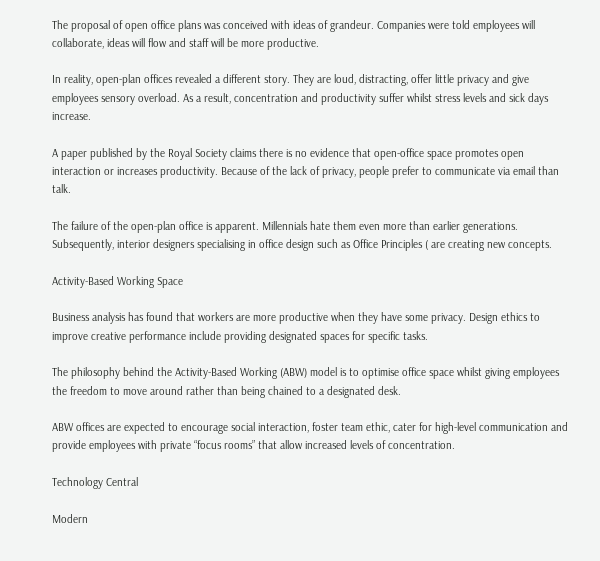The proposal of open office plans was conceived with ideas of grandeur. Companies were told employees will collaborate, ideas will flow and staff will be more productive.

In reality, open-plan offices revealed a different story. They are loud, distracting, offer little privacy and give employees sensory overload. As a result, concentration and productivity suffer whilst stress levels and sick days increase.

A paper published by the Royal Society claims there is no evidence that open-office space promotes open interaction or increases productivity. Because of the lack of privacy, people prefer to communicate via email than talk.

The failure of the open-plan office is apparent. Millennials hate them even more than earlier generations. Subsequently, interior designers specialising in office design such as Office Principles ( are creating new concepts.

Activity-Based Working Space

Business analysis has found that workers are more productive when they have some privacy. Design ethics to improve creative performance include providing designated spaces for specific tasks.

The philosophy behind the Activity-Based Working (ABW) model is to optimise office space whilst giving employees the freedom to move around rather than being chained to a designated desk.

ABW offices are expected to encourage social interaction, foster team ethic, cater for high-level communication and provide employees with private “focus rooms” that allow increased levels of concentration.

Technology Central

Modern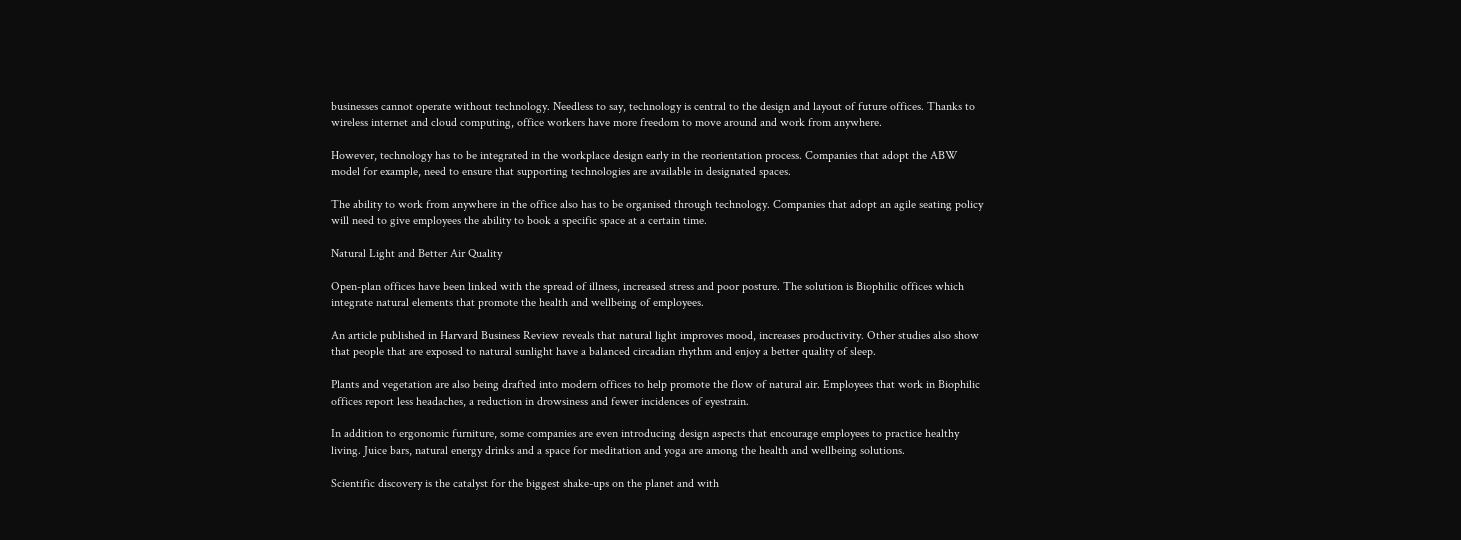businesses cannot operate without technology. Needless to say, technology is central to the design and layout of future offices. Thanks to wireless internet and cloud computing, office workers have more freedom to move around and work from anywhere.

However, technology has to be integrated in the workplace design early in the reorientation process. Companies that adopt the ABW model for example, need to ensure that supporting technologies are available in designated spaces.

The ability to work from anywhere in the office also has to be organised through technology. Companies that adopt an agile seating policy will need to give employees the ability to book a specific space at a certain time.

Natural Light and Better Air Quality

Open-plan offices have been linked with the spread of illness, increased stress and poor posture. The solution is Biophilic offices which integrate natural elements that promote the health and wellbeing of employees.

An article published in Harvard Business Review reveals that natural light improves mood, increases productivity. Other studies also show that people that are exposed to natural sunlight have a balanced circadian rhythm and enjoy a better quality of sleep.

Plants and vegetation are also being drafted into modern offices to help promote the flow of natural air. Employees that work in Biophilic offices report less headaches, a reduction in drowsiness and fewer incidences of eyestrain.

In addition to ergonomic furniture, some companies are even introducing design aspects that encourage employees to practice healthy living. Juice bars, natural energy drinks and a space for meditation and yoga are among the health and wellbeing solutions.

Scientific discovery is the catalyst for the biggest shake-ups on the planet and with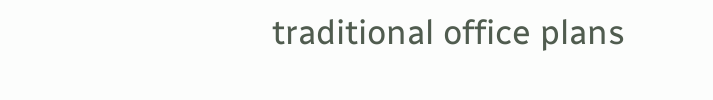traditional office plans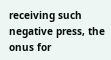receiving such negative press, the onus for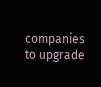companies to upgrade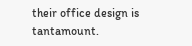their office design is tantamount.